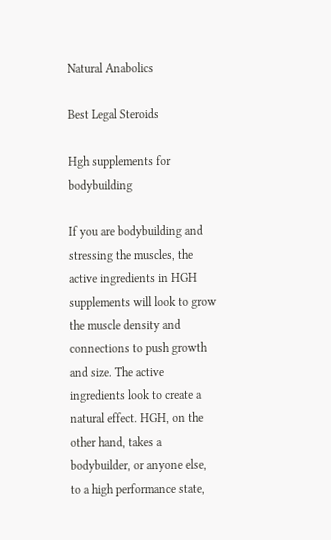Natural Anabolics

Best Legal Steroids

Hgh supplements for bodybuilding

If you are bodybuilding and stressing the muscles, the active ingredients in HGH supplements will look to grow the muscle density and connections to push growth and size. The active ingredients look to create a natural effect. HGH, on the other hand, takes a bodybuilder, or anyone else, to a high performance state,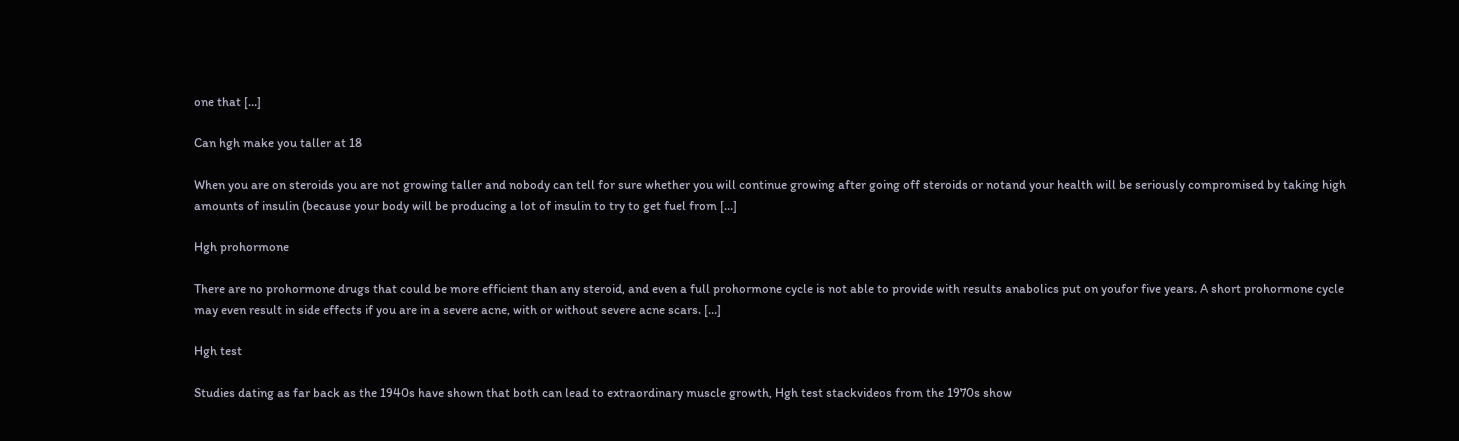one that […]

Can hgh make you taller at 18

When you are on steroids you are not growing taller and nobody can tell for sure whether you will continue growing after going off steroids or notand your health will be seriously compromised by taking high amounts of insulin (because your body will be producing a lot of insulin to try to get fuel from […]

Hgh prohormone

There are no prohormone drugs that could be more efficient than any steroid, and even a full prohormone cycle is not able to provide with results anabolics put on youfor five years. A short prohormone cycle may even result in side effects if you are in a severe acne, with or without severe acne scars. […]

Hgh test

Studies dating as far back as the 1940s have shown that both can lead to extraordinary muscle growth, Hgh test stackvideos from the 1970s show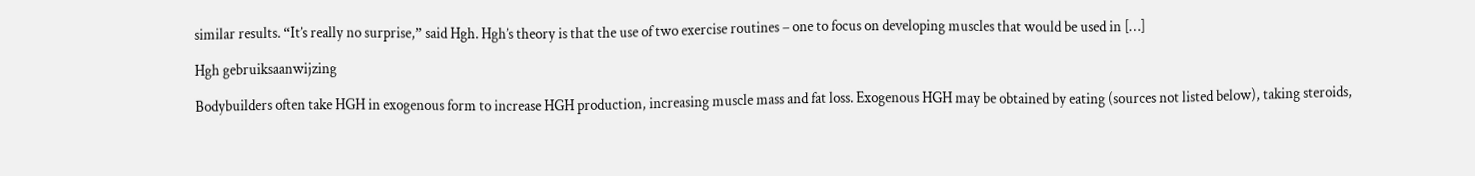similar results. “It’s really no surprise,” said Hgh. Hgh’s theory is that the use of two exercise routines – one to focus on developing muscles that would be used in […]

Hgh gebruiksaanwijzing

Bodybuilders often take HGH in exogenous form to increase HGH production, increasing muscle mass and fat loss. Exogenous HGH may be obtained by eating (sources not listed below), taking steroids,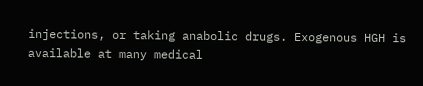injections, or taking anabolic drugs. Exogenous HGH is available at many medical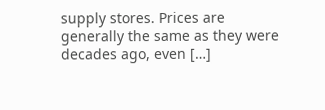supply stores. Prices are generally the same as they were decades ago, even […]